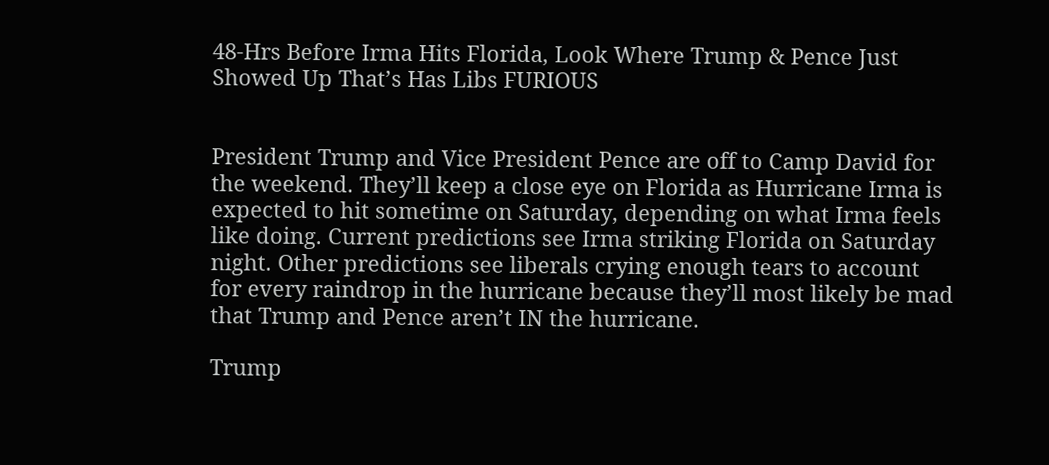48-Hrs Before Irma Hits Florida, Look Where Trump & Pence Just Showed Up That’s Has Libs FURIOUS


President Trump and Vice President Pence are off to Camp David for the weekend. They’ll keep a close eye on Florida as Hurricane Irma is expected to hit sometime on Saturday, depending on what Irma feels like doing. Current predictions see Irma striking Florida on Saturday night. Other predictions see liberals crying enough tears to account for every raindrop in the hurricane because they’ll most likely be mad that Trump and Pence aren’t IN the hurricane.

Trump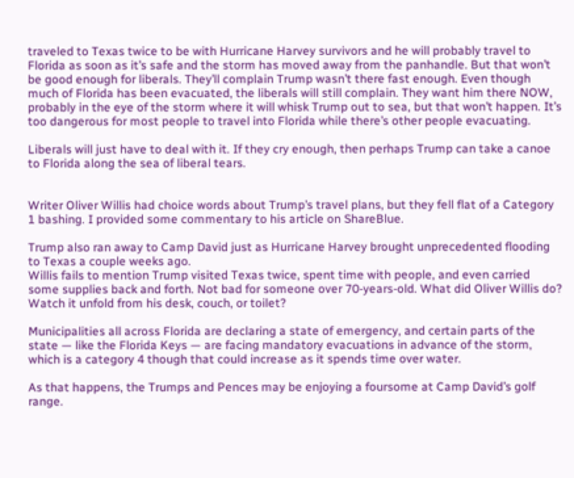traveled to Texas twice to be with Hurricane Harvey survivors and he will probably travel to Florida as soon as it’s safe and the storm has moved away from the panhandle. But that won’t be good enough for liberals. They’ll complain Trump wasn’t there fast enough. Even though much of Florida has been evacuated, the liberals will still complain. They want him there NOW, probably in the eye of the storm where it will whisk Trump out to sea, but that won’t happen. It’s too dangerous for most people to travel into Florida while there’s other people evacuating.

Liberals will just have to deal with it. If they cry enough, then perhaps Trump can take a canoe to Florida along the sea of liberal tears.


Writer Oliver Willis had choice words about Trump’s travel plans, but they fell flat of a Category 1 bashing. I provided some commentary to his article on ShareBlue.

Trump also ran away to Camp David just as Hurricane Harvey brought unprecedented flooding to Texas a couple weeks ago.
Willis fails to mention Trump visited Texas twice, spent time with people, and even carried some supplies back and forth. Not bad for someone over 70-years-old. What did Oliver Willis do? Watch it unfold from his desk, couch, or toilet?

Municipalities all across Florida are declaring a state of emergency, and certain parts of the state — like the Florida Keys — are facing mandatory evacuations in advance of the storm, which is a category 4 though that could increase as it spends time over water.

As that happens, the Trumps and Pences may be enjoying a foursome at Camp David’s golf range.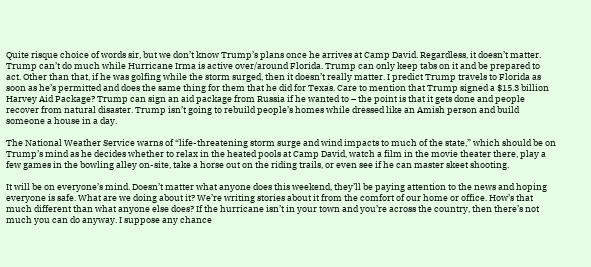Quite risque choice of words sir, but we don’t know Trump’s plans once he arrives at Camp David. Regardless, it doesn’t matter. Trump can’t do much while Hurricane Irma is active over/around Florida. Trump can only keep tabs on it and be prepared to act. Other than that, if he was golfing while the storm surged, then it doesn’t really matter. I predict Trump travels to Florida as soon as he’s permitted and does the same thing for them that he did for Texas. Care to mention that Trump signed a $15.3 billion Harvey Aid Package? Trump can sign an aid package from Russia if he wanted to – the point is that it gets done and people recover from natural disaster. Trump isn’t going to rebuild people’s homes while dressed like an Amish person and build someone a house in a day.

The National Weather Service warns of “life-threatening storm surge and wind impacts to much of the state,” which should be on Trump’s mind as he decides whether to relax in the heated pools at Camp David, watch a film in the movie theater there, play a few games in the bowling alley on-site, take a horse out on the riding trails, or even see if he can master skeet shooting.

It will be on everyone’s mind. Doesn’t matter what anyone does this weekend, they’ll be paying attention to the news and hoping everyone is safe. What are we doing about it? We’re writing stories about it from the comfort of our home or office. How’s that much different than what anyone else does? If the hurricane isn’t in your town and you’re across the country, then there’s not much you can do anyway. I suppose any chance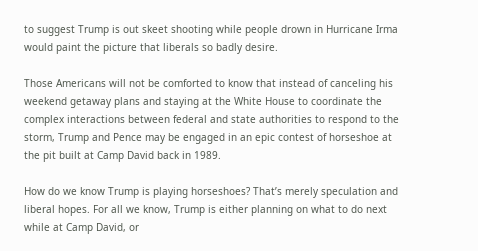to suggest Trump is out skeet shooting while people drown in Hurricane Irma would paint the picture that liberals so badly desire.

Those Americans will not be comforted to know that instead of canceling his weekend getaway plans and staying at the White House to coordinate the complex interactions between federal and state authorities to respond to the storm, Trump and Pence may be engaged in an epic contest of horseshoe at the pit built at Camp David back in 1989.

How do we know Trump is playing horseshoes? That’s merely speculation and liberal hopes. For all we know, Trump is either planning on what to do next while at Camp David, or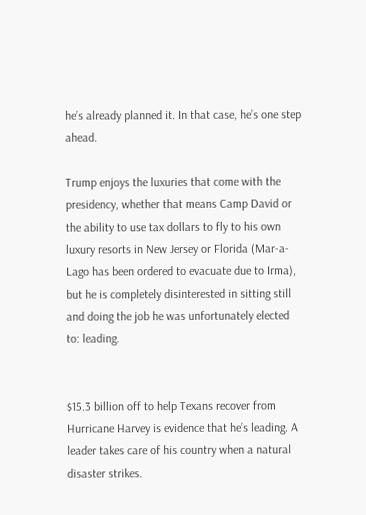he’s already planned it. In that case, he’s one step ahead.

Trump enjoys the luxuries that come with the presidency, whether that means Camp David or the ability to use tax dollars to fly to his own luxury resorts in New Jersey or Florida (Mar-a-Lago has been ordered to evacuate due to Irma), but he is completely disinterested in sitting still and doing the job he was unfortunately elected to: leading.


$15.3 billion off to help Texans recover from Hurricane Harvey is evidence that he’s leading. A leader takes care of his country when a natural disaster strikes.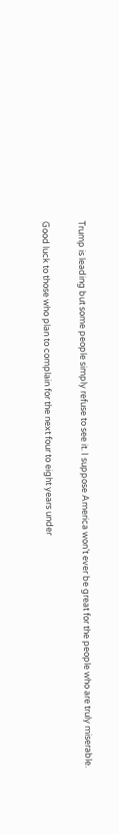Trump is leading but some people simply refuse to see it. I suppose America won’t ever be great for the people who are truly miserable.

Good luck to those who plan to complain for the next four to eight years under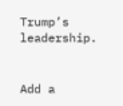Trump’s leadership.


Add a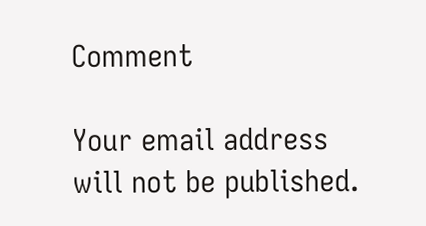Comment

Your email address will not be published.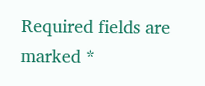Required fields are marked *